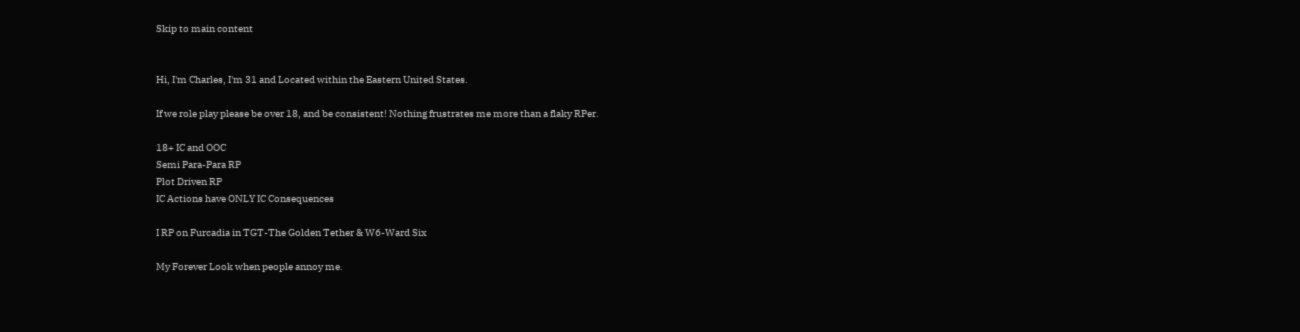Skip to main content


Hi, I'm Charles, I'm 31 and Located within the Eastern United States.

If we role play please be over 18, and be consistent! Nothing frustrates me more than a flaky RPer.

18+ IC and OOC
Semi Para-Para RP
Plot Driven RP
IC Actions have ONLY IC Consequences

I RP on Furcadia in TGT-The Golden Tether & W6-Ward Six

My Forever Look when people annoy me.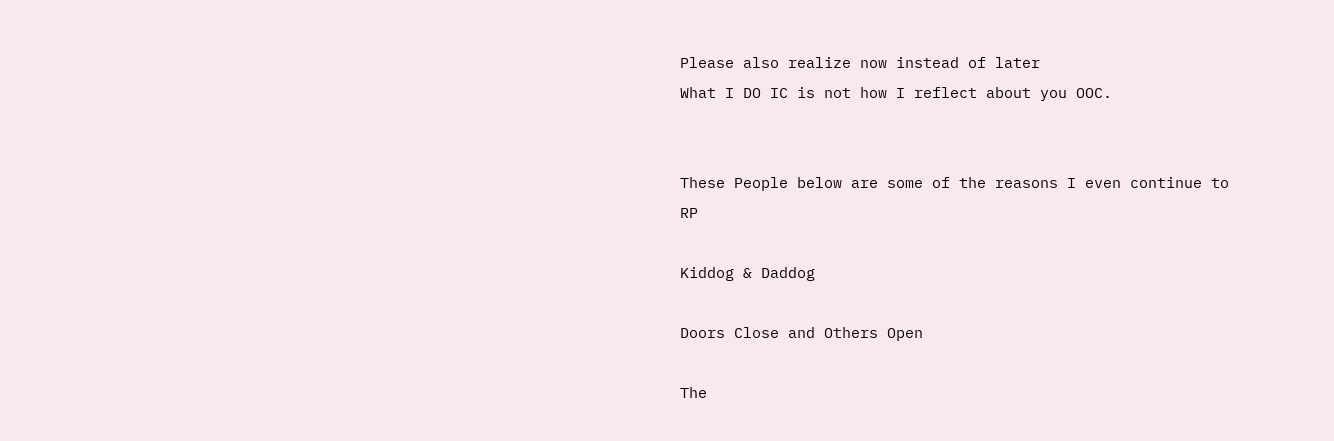Please also realize now instead of later
What I DO IC is not how I reflect about you OOC.


These People below are some of the reasons I even continue to RP

Kiddog & Daddog

Doors Close and Others Open

The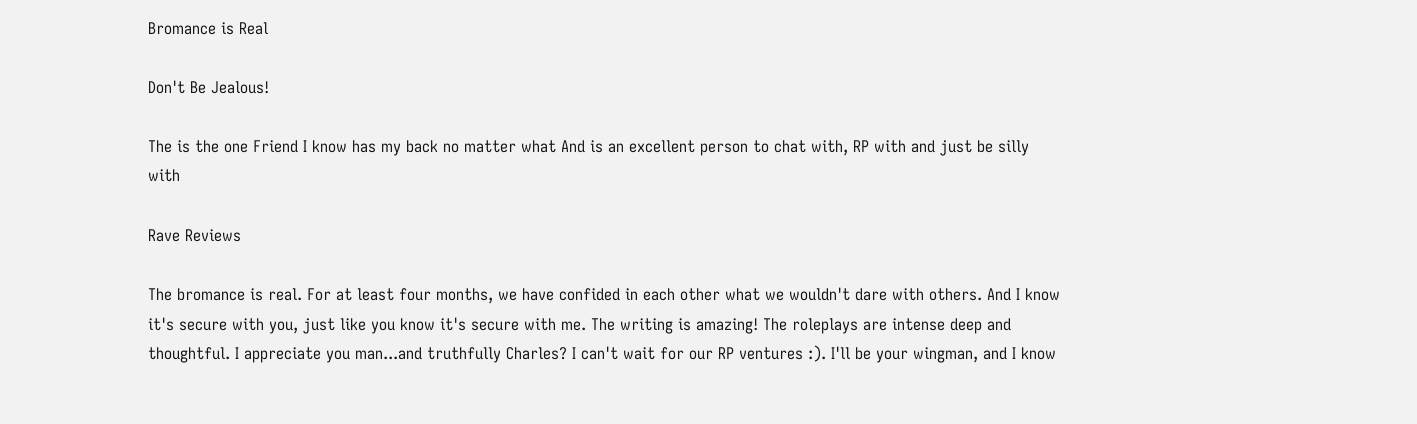Bromance is Real

Don't Be Jealous!

The is the one Friend I know has my back no matter what And is an excellent person to chat with, RP with and just be silly with

Rave Reviews

The bromance is real. For at least four months, we have confided in each other what we wouldn't dare with others. And I know it's secure with you, just like you know it's secure with me. The writing is amazing! The roleplays are intense deep and thoughtful. I appreciate you man...and truthfully Charles? I can't wait for our RP ventures :). I'll be your wingman, and I know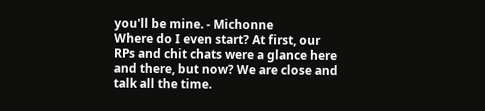you'll be mine. - Michonne
Where do I even start? At first, our RPs and chit chats were a glance here and there, but now? We are close and talk all the time.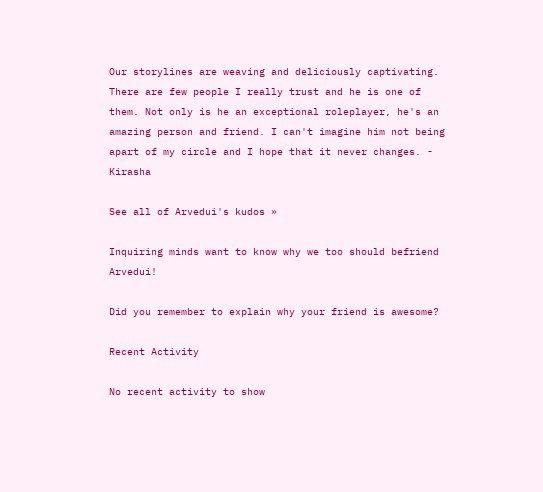Our storylines are weaving and deliciously captivating. There are few people I really trust and he is one of them. Not only is he an exceptional roleplayer, he's an amazing person and friend. I can't imagine him not being apart of my circle and I hope that it never changes. - Kirasha

See all of Arvedui's kudos »

Inquiring minds want to know why we too should befriend Arvedui!

Did you remember to explain why your friend is awesome?

Recent Activity

No recent activity to show